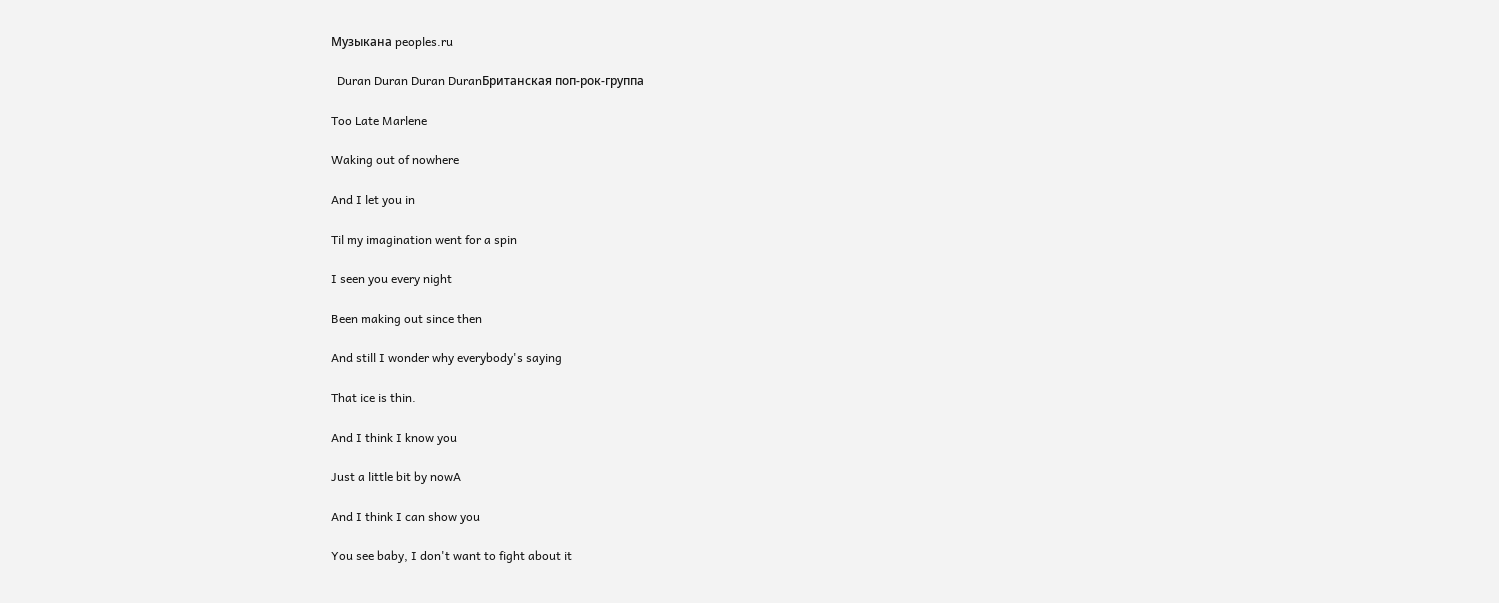Музыкана peoples.ru

  Duran Duran Duran DuranБританская поп-рок-группа

Too Late Marlene

Waking out of nowhere

And I let you in

Til my imagination went for a spin

I seen you every night

Been making out since then

And still I wonder why everybody's saying

That ice is thin.

And I think I know you

Just a little bit by nowA

And I think I can show you

You see baby, I don't want to fight about it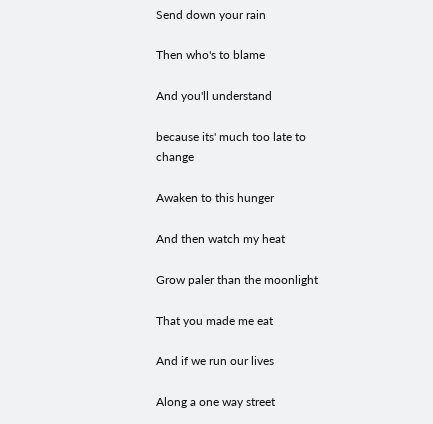Send down your rain

Then who's to blame

And you'll understand

because its' much too late to change

Awaken to this hunger

And then watch my heat

Grow paler than the moonlight

That you made me eat

And if we run our lives

Along a one way street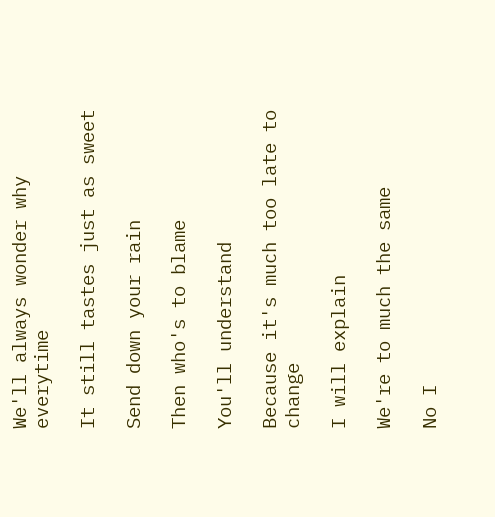We'll always wonder why everytime

It still tastes just as sweet

Send down your rain

Then who's to blame

You'll understand

Because it's much too late to change

I will explain

We're to much the same

No I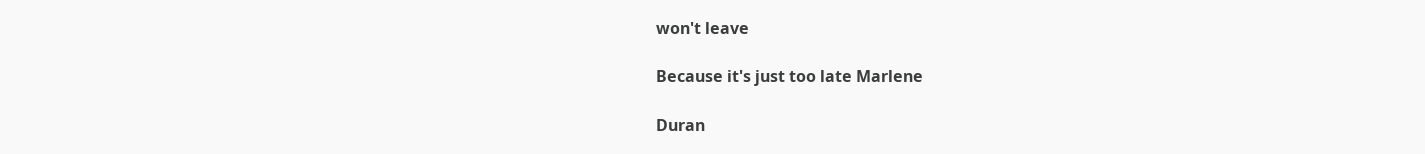won't leave

Because it's just too late Marlene

Duran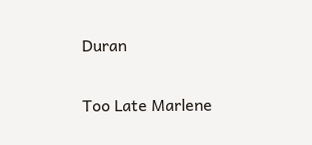Duran

Too Late Marlene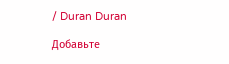/ Duran Duran

Добавьте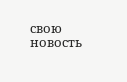свою новость